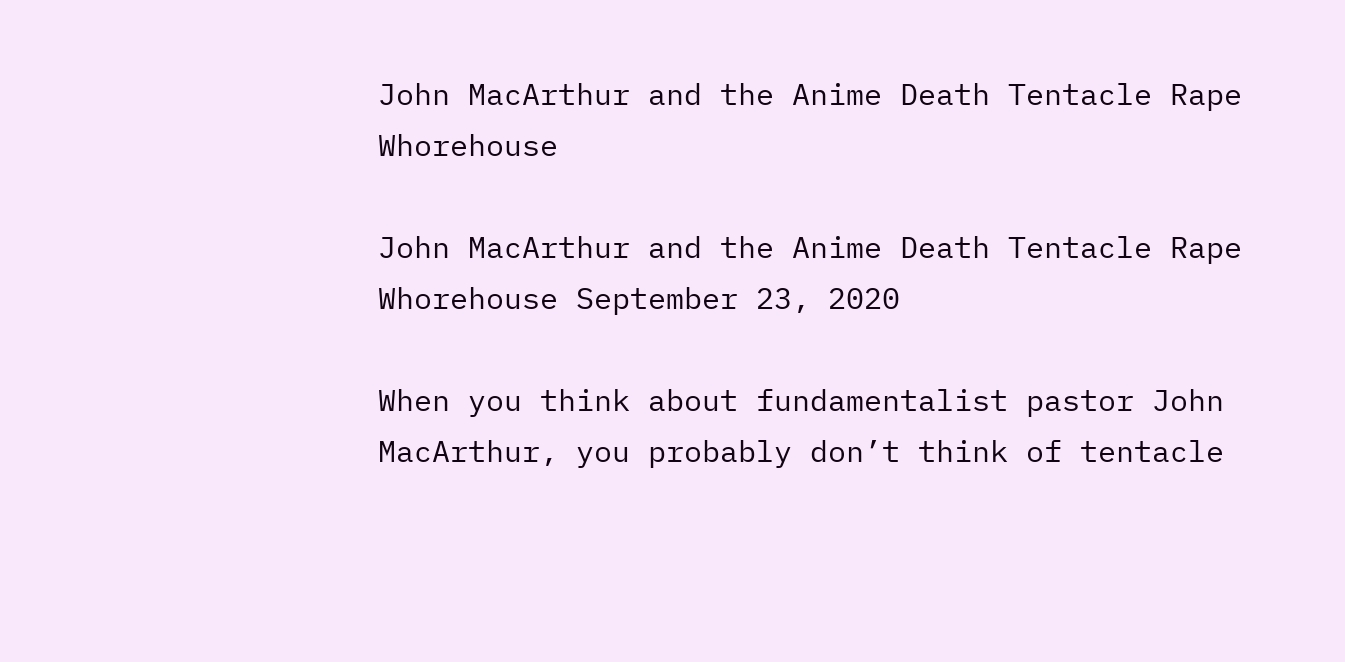John MacArthur and the Anime Death Tentacle Rape Whorehouse

John MacArthur and the Anime Death Tentacle Rape Whorehouse September 23, 2020

When you think about fundamentalist pastor John MacArthur, you probably don’t think of tentacle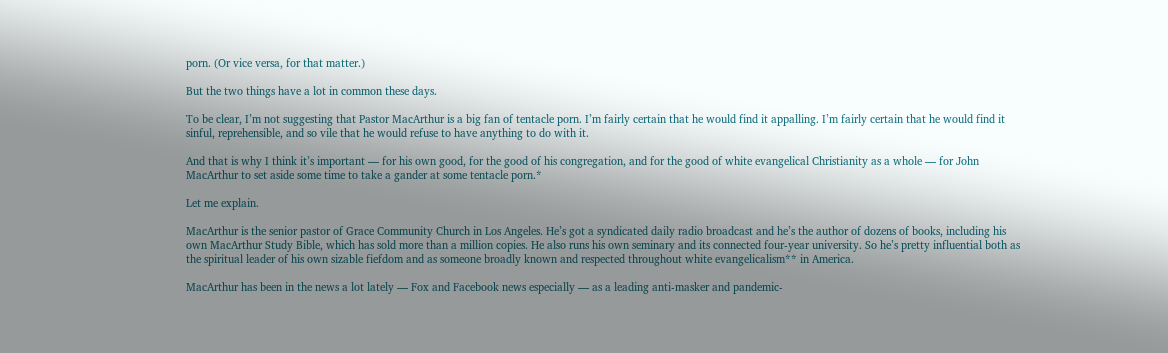porn. (Or vice versa, for that matter.)

But the two things have a lot in common these days.

To be clear, I’m not suggesting that Pastor MacArthur is a big fan of tentacle porn. I’m fairly certain that he would find it appalling. I’m fairly certain that he would find it sinful, reprehensible, and so vile that he would refuse to have anything to do with it.

And that is why I think it’s important — for his own good, for the good of his congregation, and for the good of white evangelical Christianity as a whole — for John MacArthur to set aside some time to take a gander at some tentacle porn.*

Let me explain.

MacArthur is the senior pastor of Grace Community Church in Los Angeles. He’s got a syndicated daily radio broadcast and he’s the author of dozens of books, including his own MacArthur Study Bible, which has sold more than a million copies. He also runs his own seminary and its connected four-year university. So he’s pretty influential both as the spiritual leader of his own sizable fiefdom and as someone broadly known and respected throughout white evangelicalism** in America.

MacArthur has been in the news a lot lately — Fox and Facebook news especially — as a leading anti-masker and pandemic-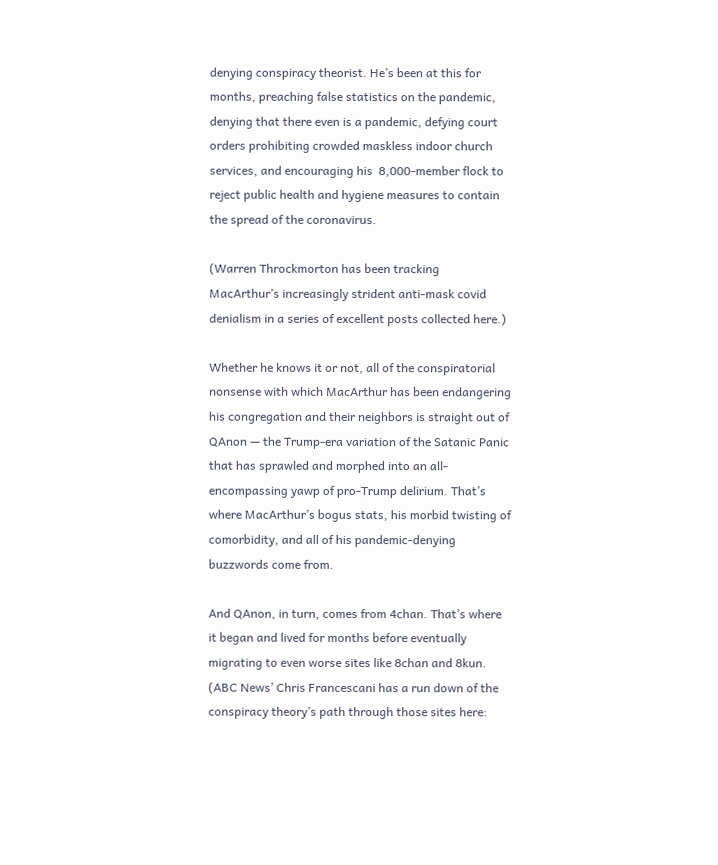denying conspiracy theorist. He’s been at this for months, preaching false statistics on the pandemic, denying that there even is a pandemic, defying court orders prohibiting crowded maskless indoor church services, and encouraging his  8,000-member flock to reject public health and hygiene measures to contain the spread of the coronavirus.

(Warren Throckmorton has been tracking MacArthur’s increasingly strident anti-mask covid denialism in a series of excellent posts collected here.)

Whether he knows it or not, all of the conspiratorial nonsense with which MacArthur has been endangering his congregation and their neighbors is straight out of QAnon — the Trump-era variation of the Satanic Panic that has sprawled and morphed into an all-encompassing yawp of pro-Trump delirium. That’s where MacArthur’s bogus stats, his morbid twisting of comorbidity, and all of his pandemic-denying buzzwords come from.

And QAnon, in turn, comes from 4chan. That’s where it began and lived for months before eventually migrating to even worse sites like 8chan and 8kun. (ABC News’ Chris Francescani has a run down of the conspiracy theory’s path through those sites here: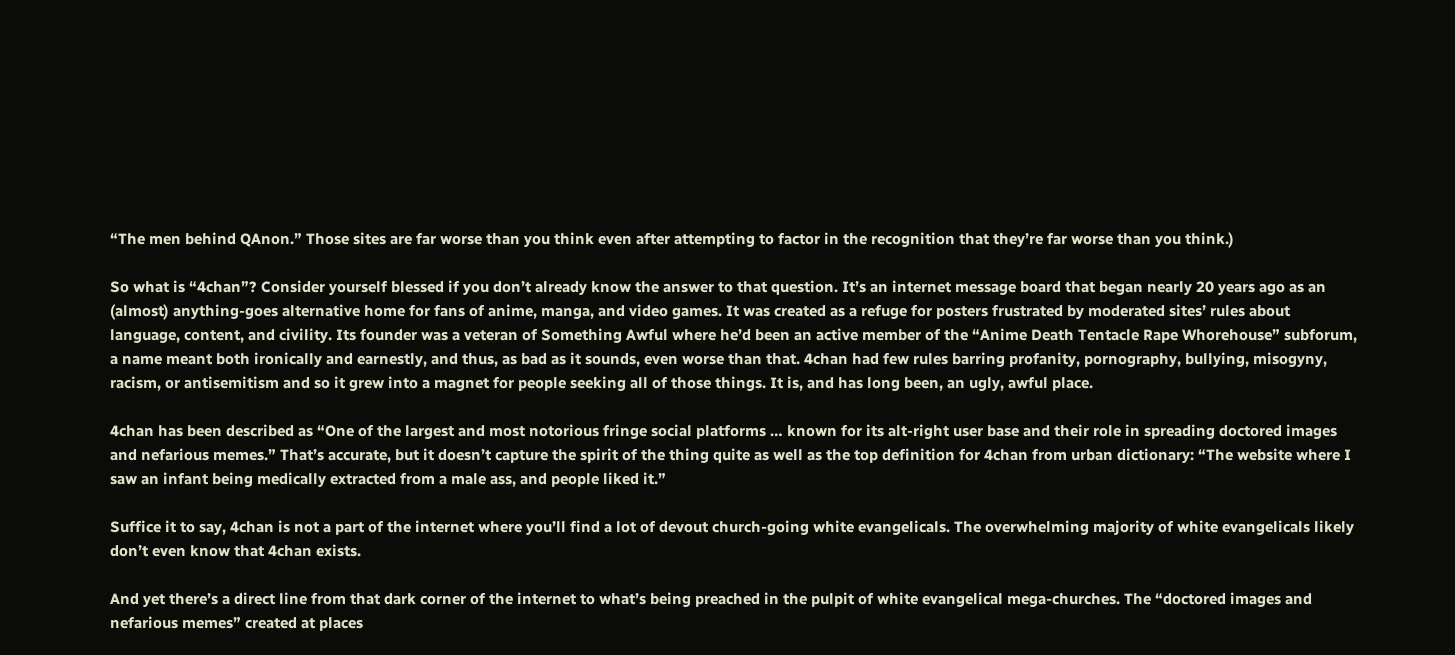“The men behind QAnon.” Those sites are far worse than you think even after attempting to factor in the recognition that they’re far worse than you think.)

So what is “4chan”? Consider yourself blessed if you don’t already know the answer to that question. It’s an internet message board that began nearly 20 years ago as an (almost) anything-goes alternative home for fans of anime, manga, and video games. It was created as a refuge for posters frustrated by moderated sites’ rules about language, content, and civility. Its founder was a veteran of Something Awful where he’d been an active member of the “Anime Death Tentacle Rape Whorehouse” subforum, a name meant both ironically and earnestly, and thus, as bad as it sounds, even worse than that. 4chan had few rules barring profanity, pornography, bullying, misogyny, racism, or antisemitism and so it grew into a magnet for people seeking all of those things. It is, and has long been, an ugly, awful place.

4chan has been described as “One of the largest and most notorious fringe social platforms … known for its alt-right user base and their role in spreading doctored images and nefarious memes.” That’s accurate, but it doesn’t capture the spirit of the thing quite as well as the top definition for 4chan from urban dictionary: “The website where I saw an infant being medically extracted from a male ass, and people liked it.”

Suffice it to say, 4chan is not a part of the internet where you’ll find a lot of devout church-going white evangelicals. The overwhelming majority of white evangelicals likely don’t even know that 4chan exists.

And yet there’s a direct line from that dark corner of the internet to what’s being preached in the pulpit of white evangelical mega-churches. The “doctored images and nefarious memes” created at places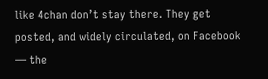like 4chan don’t stay there. They get posted, and widely circulated, on Facebook — the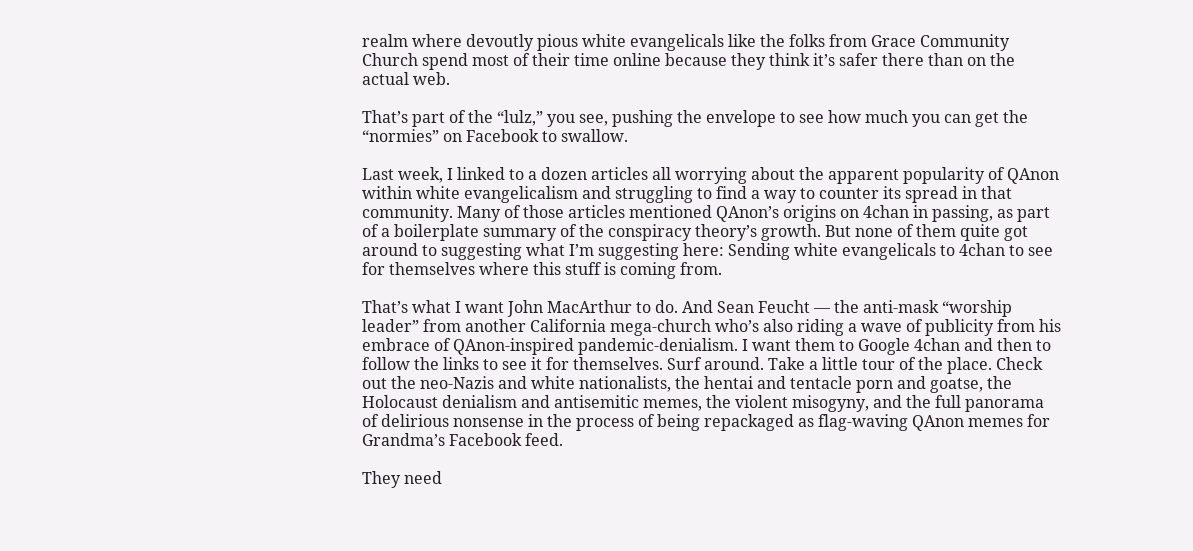realm where devoutly pious white evangelicals like the folks from Grace Community Church spend most of their time online because they think it’s safer there than on the actual web.

That’s part of the “lulz,” you see, pushing the envelope to see how much you can get the “normies” on Facebook to swallow.

Last week, I linked to a dozen articles all worrying about the apparent popularity of QAnon within white evangelicalism and struggling to find a way to counter its spread in that community. Many of those articles mentioned QAnon’s origins on 4chan in passing, as part of a boilerplate summary of the conspiracy theory’s growth. But none of them quite got around to suggesting what I’m suggesting here: Sending white evangelicals to 4chan to see for themselves where this stuff is coming from.

That’s what I want John MacArthur to do. And Sean Feucht — the anti-mask “worship leader” from another California mega-church who’s also riding a wave of publicity from his embrace of QAnon-inspired pandemic-denialism. I want them to Google 4chan and then to follow the links to see it for themselves. Surf around. Take a little tour of the place. Check out the neo-Nazis and white nationalists, the hentai and tentacle porn and goatse, the Holocaust denialism and antisemitic memes, the violent misogyny, and the full panorama of delirious nonsense in the process of being repackaged as flag-waving QAnon memes for Grandma’s Facebook feed.

They need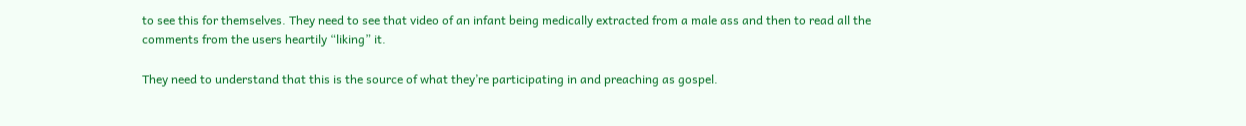to see this for themselves. They need to see that video of an infant being medically extracted from a male ass and then to read all the comments from the users heartily “liking” it.

They need to understand that this is the source of what they’re participating in and preaching as gospel.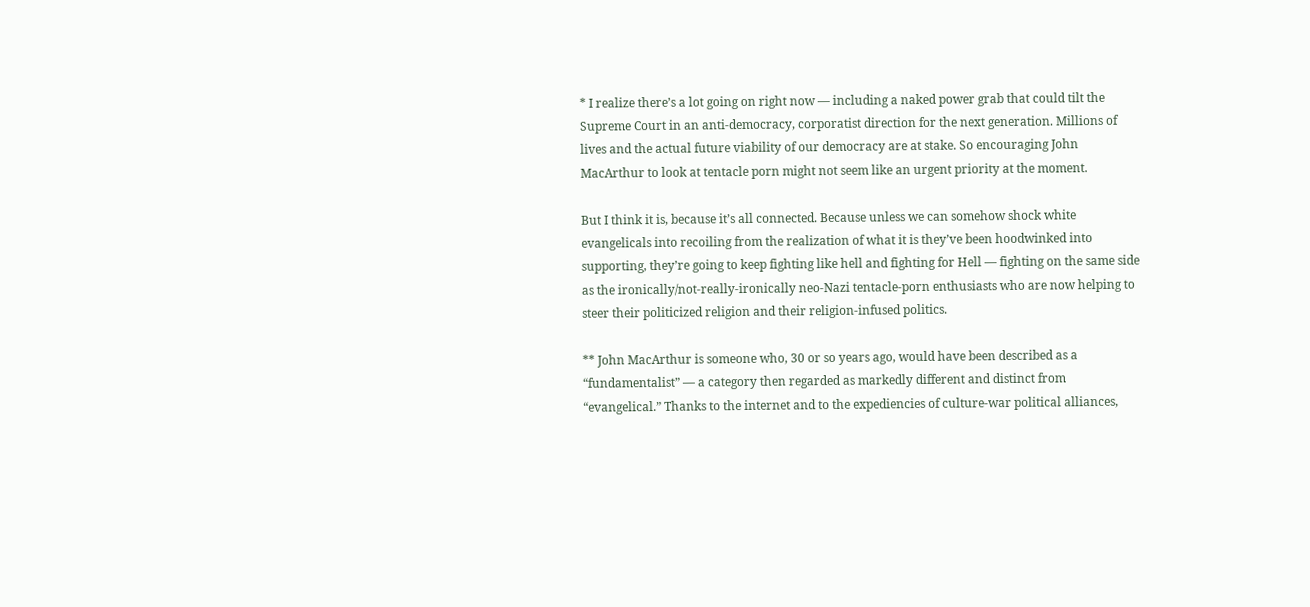* I realize there’s a lot going on right now — including a naked power grab that could tilt the Supreme Court in an anti-democracy, corporatist direction for the next generation. Millions of lives and the actual future viability of our democracy are at stake. So encouraging John MacArthur to look at tentacle porn might not seem like an urgent priority at the moment.

But I think it is, because it’s all connected. Because unless we can somehow shock white evangelicals into recoiling from the realization of what it is they’ve been hoodwinked into supporting, they’re going to keep fighting like hell and fighting for Hell — fighting on the same side as the ironically/not-really-ironically neo-Nazi tentacle-porn enthusiasts who are now helping to steer their politicized religion and their religion-infused politics.

** John MacArthur is someone who, 30 or so years ago, would have been described as a “fundamentalist” — a category then regarded as markedly different and distinct from “evangelical.” Thanks to the internet and to the expediencies of culture-war political alliances,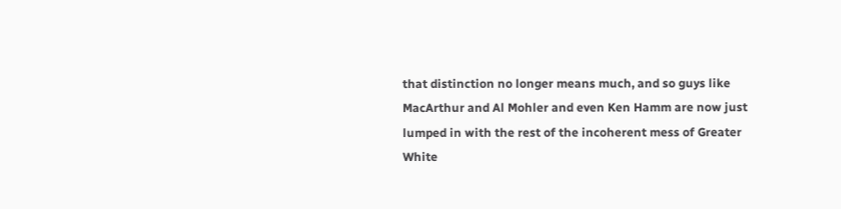that distinction no longer means much, and so guys like MacArthur and Al Mohler and even Ken Hamm are now just lumped in with the rest of the incoherent mess of Greater White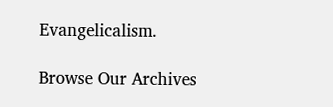Evangelicalism.

Browse Our Archives